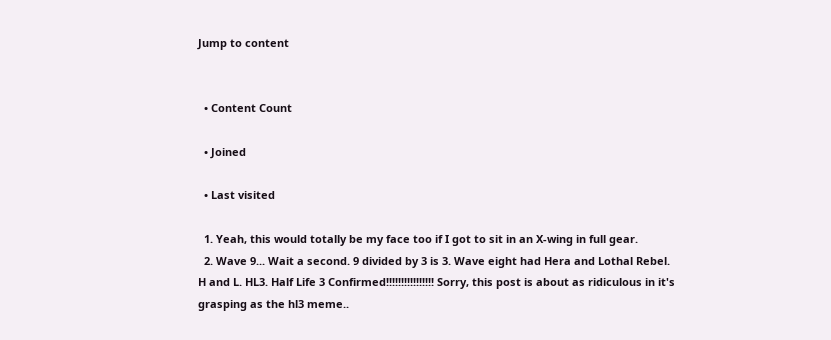Jump to content


  • Content Count

  • Joined

  • Last visited

  1. Yeah, this would totally be my face too if I got to sit in an X-wing in full gear.
  2. Wave 9... Wait a second. 9 divided by 3 is 3. Wave eight had Hera and Lothal Rebel. H and L. HL3. Half Life 3 Confirmed!!!!!!!!!!!!!!!! Sorry, this post is about as ridiculous in it's grasping as the hl3 meme..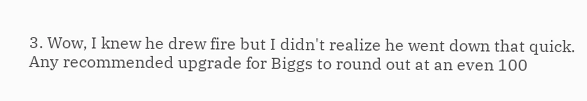3. Wow, I knew he drew fire but I didn't realize he went down that quick. Any recommended upgrade for Biggs to round out at an even 100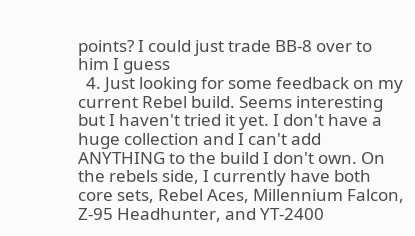points? I could just trade BB-8 over to him I guess
  4. Just looking for some feedback on my current Rebel build. Seems interesting but I haven't tried it yet. I don't have a huge collection and I can't add ANYTHING to the build I don't own. On the rebels side, I currently have both core sets, Rebel Aces, Millennium Falcon, Z-95 Headhunter, and YT-2400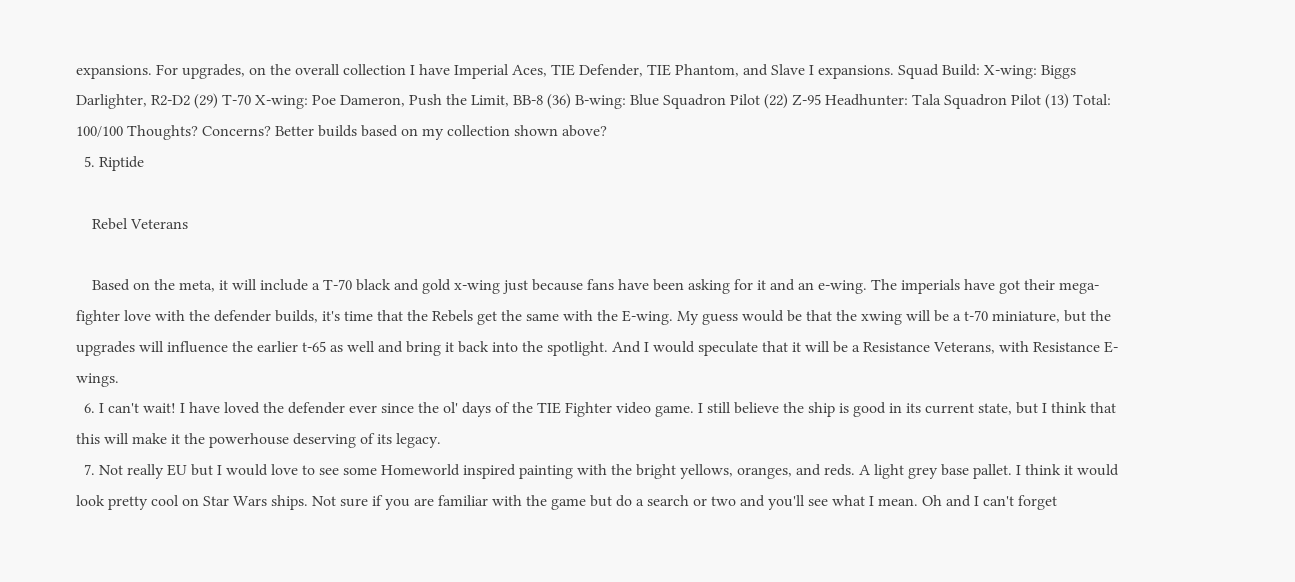expansions. For upgrades, on the overall collection I have Imperial Aces, TIE Defender, TIE Phantom, and Slave I expansions. Squad Build: X-wing: Biggs Darlighter, R2-D2 (29) T-70 X-wing: Poe Dameron, Push the Limit, BB-8 (36) B-wing: Blue Squadron Pilot (22) Z-95 Headhunter: Tala Squadron Pilot (13) Total: 100/100 Thoughts? Concerns? Better builds based on my collection shown above?
  5. Riptide

    Rebel Veterans

    Based on the meta, it will include a T-70 black and gold x-wing just because fans have been asking for it and an e-wing. The imperials have got their mega-fighter love with the defender builds, it's time that the Rebels get the same with the E-wing. My guess would be that the xwing will be a t-70 miniature, but the upgrades will influence the earlier t-65 as well and bring it back into the spotlight. And I would speculate that it will be a Resistance Veterans, with Resistance E-wings.
  6. I can't wait! I have loved the defender ever since the ol' days of the TIE Fighter video game. I still believe the ship is good in its current state, but I think that this will make it the powerhouse deserving of its legacy.
  7. Not really EU but I would love to see some Homeworld inspired painting with the bright yellows, oranges, and reds. A light grey base pallet. I think it would look pretty cool on Star Wars ships. Not sure if you are familiar with the game but do a search or two and you'll see what I mean. Oh and I can't forget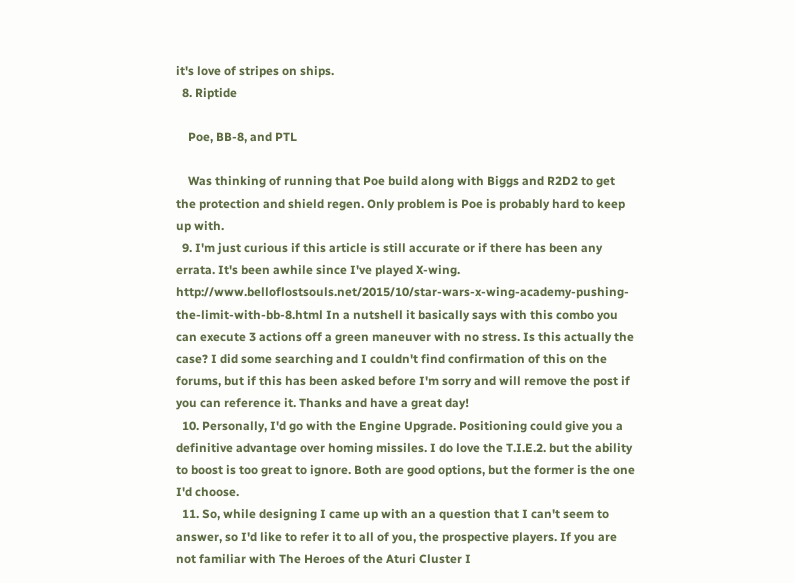it's love of stripes on ships.
  8. Riptide

    Poe, BB-8, and PTL

    Was thinking of running that Poe build along with Biggs and R2D2 to get the protection and shield regen. Only problem is Poe is probably hard to keep up with.
  9. I'm just curious if this article is still accurate or if there has been any errata. It's been awhile since I've played X-wing. http://www.belloflostsouls.net/2015/10/star-wars-x-wing-academy-pushing-the-limit-with-bb-8.html In a nutshell it basically says with this combo you can execute 3 actions off a green maneuver with no stress. Is this actually the case? I did some searching and I couldn't find confirmation of this on the forums, but if this has been asked before I'm sorry and will remove the post if you can reference it. Thanks and have a great day!
  10. Personally, I'd go with the Engine Upgrade. Positioning could give you a definitive advantage over homing missiles. I do love the T.I.E.2. but the ability to boost is too great to ignore. Both are good options, but the former is the one I'd choose.
  11. So, while designing I came up with an a question that I can't seem to answer, so I'd like to refer it to all of you, the prospective players. If you are not familiar with The Heroes of the Aturi Cluster I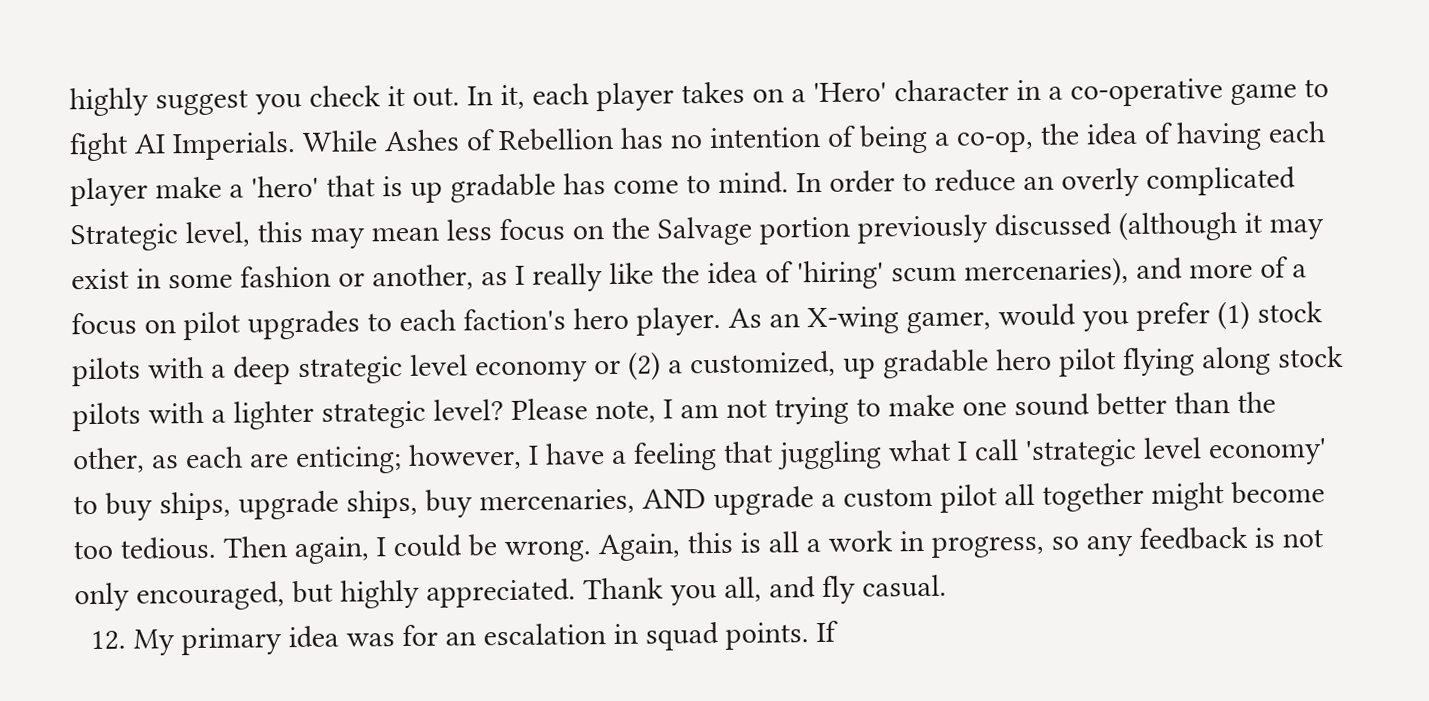highly suggest you check it out. In it, each player takes on a 'Hero' character in a co-operative game to fight AI Imperials. While Ashes of Rebellion has no intention of being a co-op, the idea of having each player make a 'hero' that is up gradable has come to mind. In order to reduce an overly complicated Strategic level, this may mean less focus on the Salvage portion previously discussed (although it may exist in some fashion or another, as I really like the idea of 'hiring' scum mercenaries), and more of a focus on pilot upgrades to each faction's hero player. As an X-wing gamer, would you prefer (1) stock pilots with a deep strategic level economy or (2) a customized, up gradable hero pilot flying along stock pilots with a lighter strategic level? Please note, I am not trying to make one sound better than the other, as each are enticing; however, I have a feeling that juggling what I call 'strategic level economy' to buy ships, upgrade ships, buy mercenaries, AND upgrade a custom pilot all together might become too tedious. Then again, I could be wrong. Again, this is all a work in progress, so any feedback is not only encouraged, but highly appreciated. Thank you all, and fly casual.
  12. My primary idea was for an escalation in squad points. If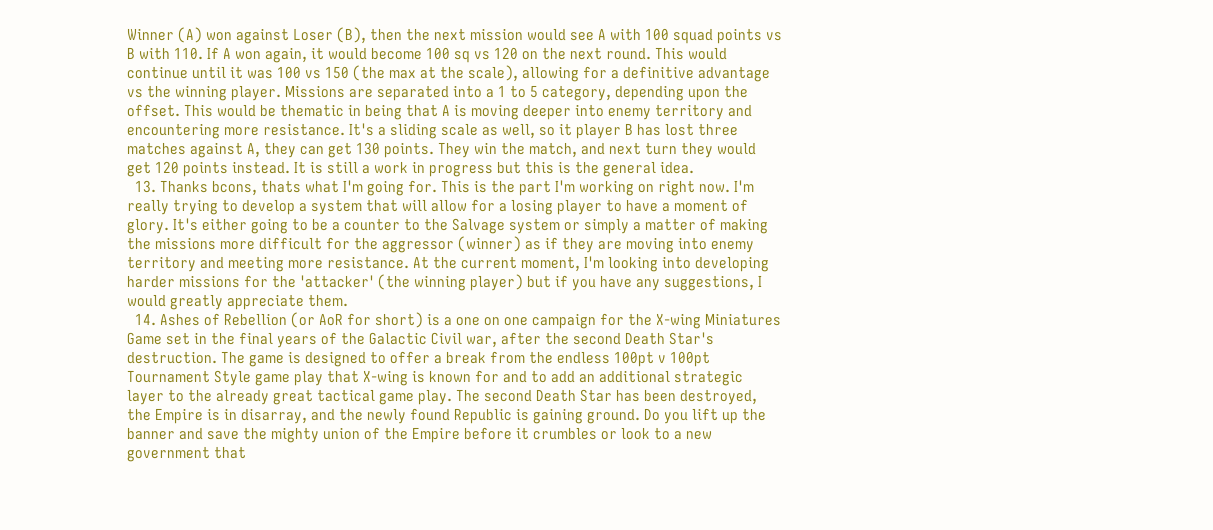Winner (A) won against Loser (B), then the next mission would see A with 100 squad points vs B with 110. If A won again, it would become 100 sq vs 120 on the next round. This would continue until it was 100 vs 150 (the max at the scale), allowing for a definitive advantage vs the winning player. Missions are separated into a 1 to 5 category, depending upon the offset. This would be thematic in being that A is moving deeper into enemy territory and encountering more resistance. It's a sliding scale as well, so it player B has lost three matches against A, they can get 130 points. They win the match, and next turn they would get 120 points instead. It is still a work in progress but this is the general idea.
  13. Thanks bcons, thats what I'm going for. This is the part I'm working on right now. I'm really trying to develop a system that will allow for a losing player to have a moment of glory. It's either going to be a counter to the Salvage system or simply a matter of making the missions more difficult for the aggressor (winner) as if they are moving into enemy territory and meeting more resistance. At the current moment, I'm looking into developing harder missions for the 'attacker' (the winning player) but if you have any suggestions, I would greatly appreciate them.
  14. Ashes of Rebellion (or AoR for short) is a one on one campaign for the X-wing Miniatures Game set in the final years of the Galactic Civil war, after the second Death Star's destruction. The game is designed to offer a break from the endless 100pt v 100pt Tournament Style game play that X-wing is known for and to add an additional strategic layer to the already great tactical game play. The second Death Star has been destroyed, the Empire is in disarray, and the newly found Republic is gaining ground. Do you lift up the banner and save the mighty union of the Empire before it crumbles or look to a new government that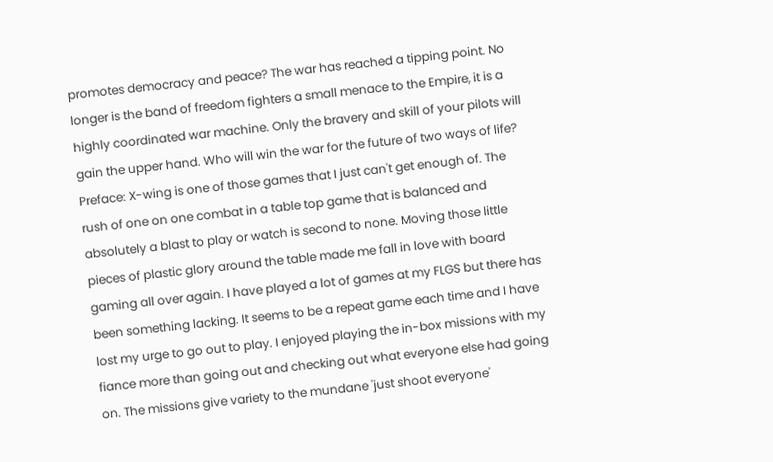promotes democracy and peace? The war has reached a tipping point. No longer is the band of freedom fighters a small menace to the Empire, it is a highly coordinated war machine. Only the bravery and skill of your pilots will gain the upper hand. Who will win the war for the future of two ways of life? Preface: X-wing is one of those games that I just can't get enough of. The rush of one on one combat in a table top game that is balanced and absolutely a blast to play or watch is second to none. Moving those little pieces of plastic glory around the table made me fall in love with board gaming all over again. I have played a lot of games at my FLGS but there has been something lacking. It seems to be a repeat game each time and I have lost my urge to go out to play. I enjoyed playing the in-box missions with my fiance more than going out and checking out what everyone else had going on. The missions give variety to the mundane 'just shoot everyone'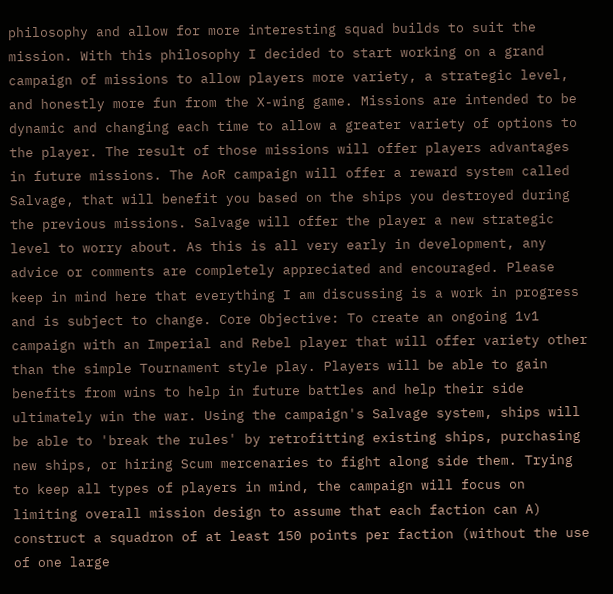philosophy and allow for more interesting squad builds to suit the mission. With this philosophy I decided to start working on a grand campaign of missions to allow players more variety, a strategic level, and honestly more fun from the X-wing game. Missions are intended to be dynamic and changing each time to allow a greater variety of options to the player. The result of those missions will offer players advantages in future missions. The AoR campaign will offer a reward system called Salvage, that will benefit you based on the ships you destroyed during the previous missions. Salvage will offer the player a new strategic level to worry about. As this is all very early in development, any advice or comments are completely appreciated and encouraged. Please keep in mind here that everything I am discussing is a work in progress and is subject to change. Core Objective: To create an ongoing 1v1 campaign with an Imperial and Rebel player that will offer variety other than the simple Tournament style play. Players will be able to gain benefits from wins to help in future battles and help their side ultimately win the war. Using the campaign's Salvage system, ships will be able to 'break the rules' by retrofitting existing ships, purchasing new ships, or hiring Scum mercenaries to fight along side them. Trying to keep all types of players in mind, the campaign will focus on limiting overall mission design to assume that each faction can A) construct a squadron of at least 150 points per faction (without the use of one large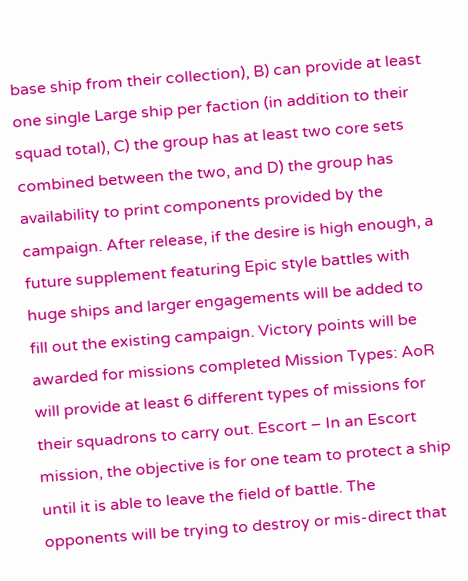base ship from their collection), B) can provide at least one single Large ship per faction (in addition to their squad total), C) the group has at least two core sets combined between the two, and D) the group has availability to print components provided by the campaign. After release, if the desire is high enough, a future supplement featuring Epic style battles with huge ships and larger engagements will be added to fill out the existing campaign. Victory points will be awarded for missions completed Mission Types: AoR will provide at least 6 different types of missions for their squadrons to carry out. Escort – In an Escort mission, the objective is for one team to protect a ship until it is able to leave the field of battle. The opponents will be trying to destroy or mis-direct that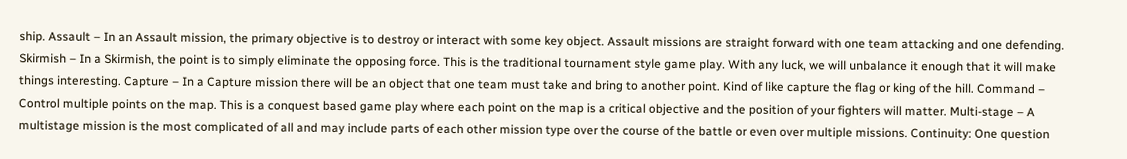ship. Assault – In an Assault mission, the primary objective is to destroy or interact with some key object. Assault missions are straight forward with one team attacking and one defending. Skirmish – In a Skirmish, the point is to simply eliminate the opposing force. This is the traditional tournament style game play. With any luck, we will unbalance it enough that it will make things interesting. Capture – In a Capture mission there will be an object that one team must take and bring to another point. Kind of like capture the flag or king of the hill. Command – Control multiple points on the map. This is a conquest based game play where each point on the map is a critical objective and the position of your fighters will matter. Multi-stage – A multistage mission is the most complicated of all and may include parts of each other mission type over the course of the battle or even over multiple missions. Continuity: One question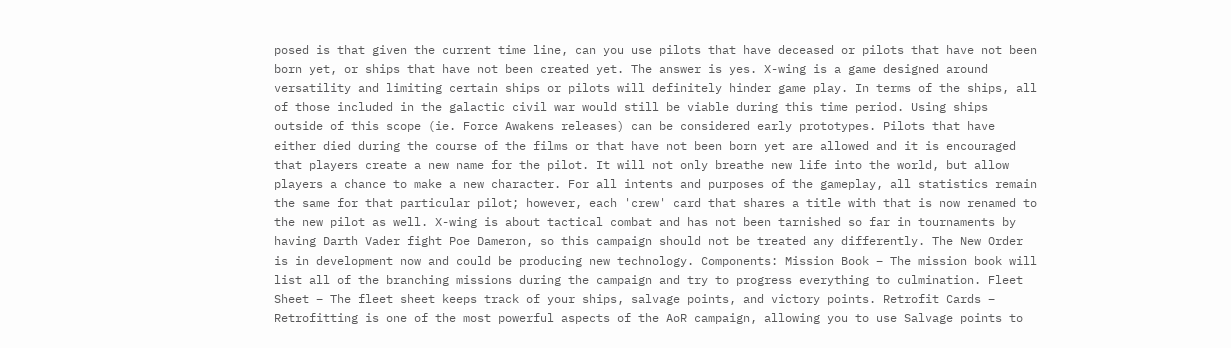posed is that given the current time line, can you use pilots that have deceased or pilots that have not been born yet, or ships that have not been created yet. The answer is yes. X-wing is a game designed around versatility and limiting certain ships or pilots will definitely hinder game play. In terms of the ships, all of those included in the galactic civil war would still be viable during this time period. Using ships outside of this scope (ie. Force Awakens releases) can be considered early prototypes. Pilots that have either died during the course of the films or that have not been born yet are allowed and it is encouraged that players create a new name for the pilot. It will not only breathe new life into the world, but allow players a chance to make a new character. For all intents and purposes of the gameplay, all statistics remain the same for that particular pilot; however, each 'crew' card that shares a title with that is now renamed to the new pilot as well. X-wing is about tactical combat and has not been tarnished so far in tournaments by having Darth Vader fight Poe Dameron, so this campaign should not be treated any differently. The New Order is in development now and could be producing new technology. Components: Mission Book – The mission book will list all of the branching missions during the campaign and try to progress everything to culmination. Fleet Sheet – The fleet sheet keeps track of your ships, salvage points, and victory points. Retrofit Cards – Retrofitting is one of the most powerful aspects of the AoR campaign, allowing you to use Salvage points to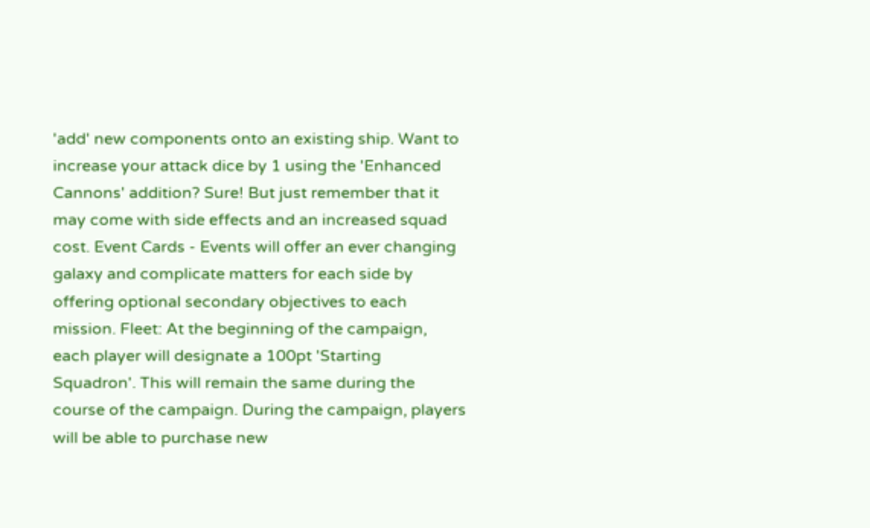'add' new components onto an existing ship. Want to increase your attack dice by 1 using the 'Enhanced Cannons' addition? Sure! But just remember that it may come with side effects and an increased squad cost. Event Cards - Events will offer an ever changing galaxy and complicate matters for each side by offering optional secondary objectives to each mission. Fleet: At the beginning of the campaign, each player will designate a 100pt 'Starting Squadron'. This will remain the same during the course of the campaign. During the campaign, players will be able to purchase new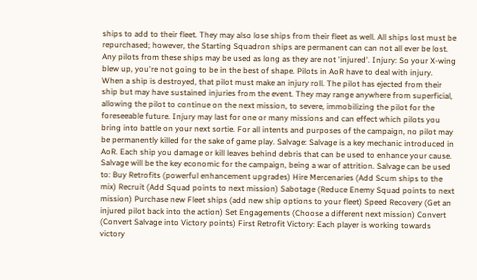ships to add to their fleet. They may also lose ships from their fleet as well. All ships lost must be repurchased; however, the Starting Squadron ships are permanent can can not all ever be lost. Any pilots from these ships may be used as long as they are not 'injured'. Injury: So your X-wing blew up, you're not going to be in the best of shape. Pilots in AoR have to deal with injury. When a ship is destroyed, that pilot must make an injury roll. The pilot has ejected from their ship but may have sustained injuries from the event. They may range anywhere from superficial, allowing the pilot to continue on the next mission, to severe, immobilizing the pilot for the foreseeable future. Injury may last for one or many missions and can effect which pilots you bring into battle on your next sortie. For all intents and purposes of the campaign, no pilot may be permanently killed for the sake of game play. Salvage: Salvage is a key mechanic introduced in AoR. Each ship you damage or kill leaves behind debris that can be used to enhance your cause. Salvage will be the key economic for the campaign, being a war of attrition. Salvage can be used to: Buy Retrofits (powerful enhancement upgrades) Hire Mercenaries (Add Scum ships to the mix) Recruit (Add Squad points to next mission) Sabotage (Reduce Enemy Squad points to next mission) Purchase new Fleet ships (add new ship options to your fleet) Speed Recovery (Get an injured pilot back into the action) Set Engagements (Choose a different next mission) Convert (Convert Salvage into Victory points) First Retrofit Victory: Each player is working towards victory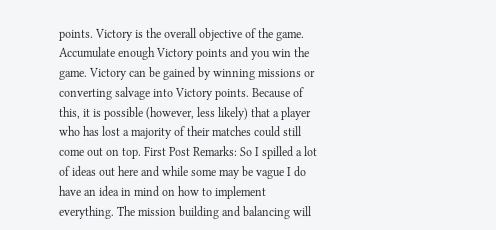points. Victory is the overall objective of the game. Accumulate enough Victory points and you win the game. Victory can be gained by winning missions or converting salvage into Victory points. Because of this, it is possible (however, less likely) that a player who has lost a majority of their matches could still come out on top. First Post Remarks: So I spilled a lot of ideas out here and while some may be vague I do have an idea in mind on how to implement everything. The mission building and balancing will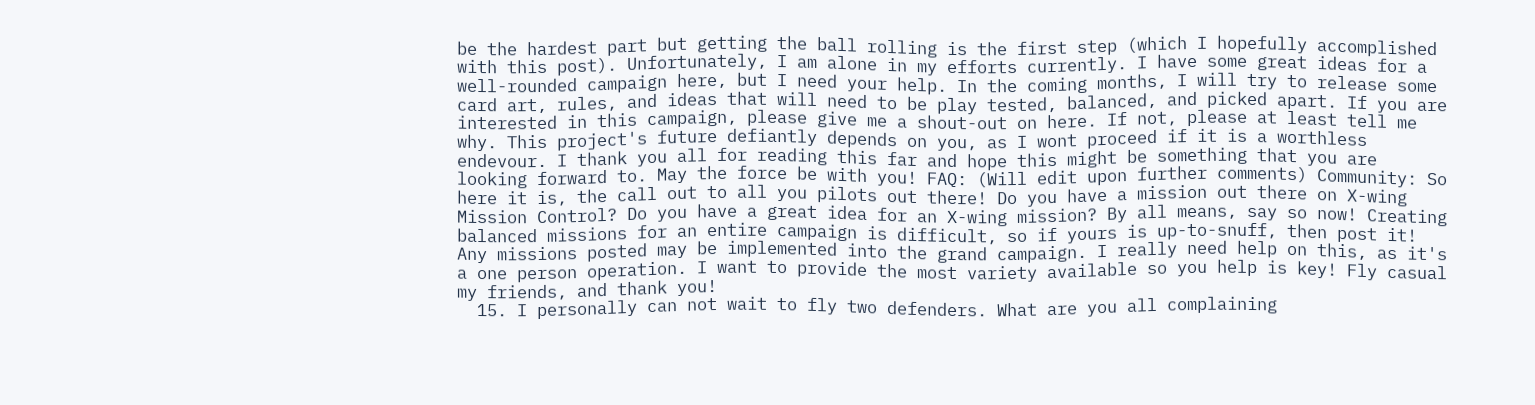be the hardest part but getting the ball rolling is the first step (which I hopefully accomplished with this post). Unfortunately, I am alone in my efforts currently. I have some great ideas for a well-rounded campaign here, but I need your help. In the coming months, I will try to release some card art, rules, and ideas that will need to be play tested, balanced, and picked apart. If you are interested in this campaign, please give me a shout-out on here. If not, please at least tell me why. This project's future defiantly depends on you, as I wont proceed if it is a worthless endevour. I thank you all for reading this far and hope this might be something that you are looking forward to. May the force be with you! FAQ: (Will edit upon further comments) Community: So here it is, the call out to all you pilots out there! Do you have a mission out there on X-wing Mission Control? Do you have a great idea for an X-wing mission? By all means, say so now! Creating balanced missions for an entire campaign is difficult, so if yours is up-to-snuff, then post it! Any missions posted may be implemented into the grand campaign. I really need help on this, as it's a one person operation. I want to provide the most variety available so you help is key! Fly casual my friends, and thank you!
  15. I personally can not wait to fly two defenders. What are you all complaining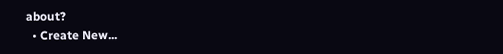about?
  • Create New...